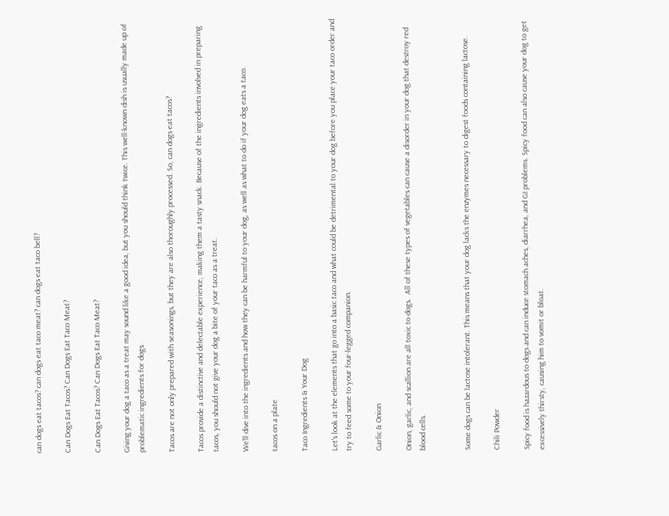can dogs eat tacos? can dogs eat taco meat? can dogs eat taco bell?

Can Dogs Eat Tacos? Can Dogs Eat Taco Meat?

Can Dogs Eat Tacos? Can Dogs Eat Taco Meat?

Giving your dog a taco as a treat may sound like a good idea, but you should think twice. This well-known dish is usually made up of problematic ingredients for dogs.

Tacos are not only prepared with seasonings, but they are also thoroughly processed. So, can dogs eat tacos?

Tacos provide a distinctive and delectable experience, making them a tasty snack. Because of the ingredients involved in preparing tacos, you should not give your dog a bite of your taco as a treat.

We'll dive into the ingredients and how they can be harmful to your dog, as well as what to do if your dog eats a taco.

tacos on a plate

Taco Ingredients & Your Dog

Let's look at the elements that go into a basic taco and what could be detrimental to your dog before you place your taco order and try to feed some to your four-legged companion.

Garlic & Onion

Onion, garlic, and scallion are all toxic to dogs.  All of these types of vegetables can cause a disorder in your dog that destroy red blood cells.


Some dogs can be lactose intolerant. This means that your dog lacks the enzymes necessary to digest foods containing lactose.

Chili Powder

Spicy food is hazardous to dogs and can induce stomach aches, diarrhea, and GI problems. Spicy food can also cause your dog to get excessively thirsty, causing him to vomit or bloat.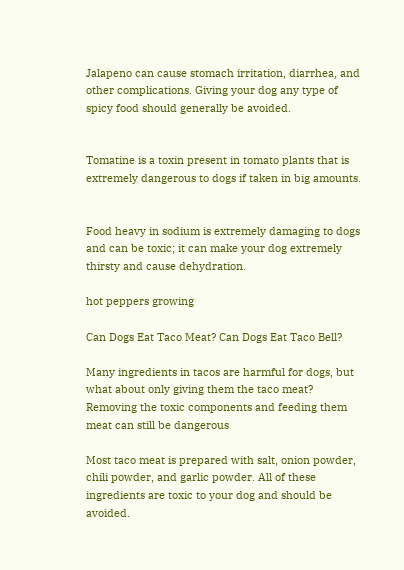Jalapeno can cause stomach irritation, diarrhea, and other complications. Giving your dog any type of spicy food should generally be avoided.


Tomatine is a toxin present in tomato plants that is extremely dangerous to dogs if taken in big amounts.


Food heavy in sodium is extremely damaging to dogs and can be toxic; it can make your dog extremely thirsty and cause dehydration.

hot peppers growing

Can Dogs Eat Taco Meat? Can Dogs Eat Taco Bell?

Many ingredients in tacos are harmful for dogs, but what about only giving them the taco meat? Removing the toxic components and feeding them meat can still be dangerous

Most taco meat is prepared with salt, onion powder, chili powder, and garlic powder. All of these ingredients are toxic to your dog and should be avoided.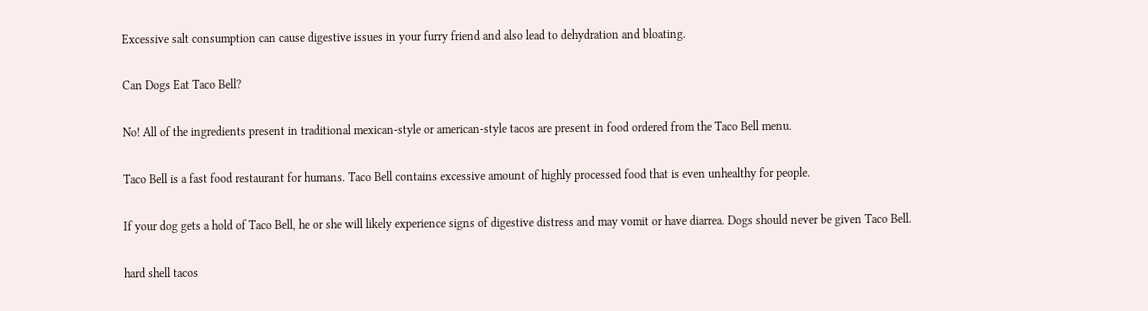Excessive salt consumption can cause digestive issues in your furry friend and also lead to dehydration and bloating.

Can Dogs Eat Taco Bell?

No! All of the ingredients present in traditional mexican-style or american-style tacos are present in food ordered from the Taco Bell menu.

Taco Bell is a fast food restaurant for humans. Taco Bell contains excessive amount of highly processed food that is even unhealthy for people.

If your dog gets a hold of Taco Bell, he or she will likely experience signs of digestive distress and may vomit or have diarrea. Dogs should never be given Taco Bell.

hard shell tacos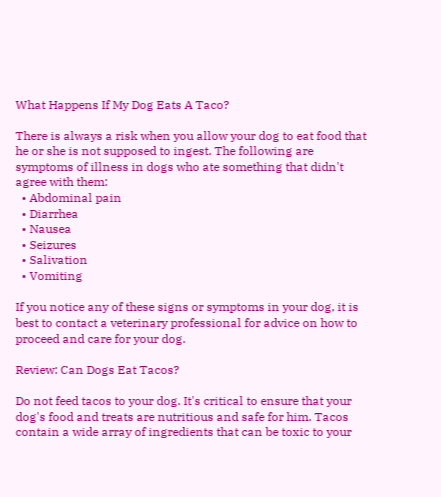What Happens If My Dog Eats A Taco?

There is always a risk when you allow your dog to eat food that he or she is not supposed to ingest. The following are symptoms of illness in dogs who ate something that didn't agree with them:
  • Abdominal pain
  • Diarrhea
  • Nausea
  • Seizures
  • Salivation
  • Vomiting

If you notice any of these signs or symptoms in your dog, it is best to contact a veterinary professional for advice on how to proceed and care for your dog.

Review: Can Dogs Eat Tacos?

Do not feed tacos to your dog. It's critical to ensure that your dog's food and treats are nutritious and safe for him. Tacos contain a wide array of ingredients that can be toxic to your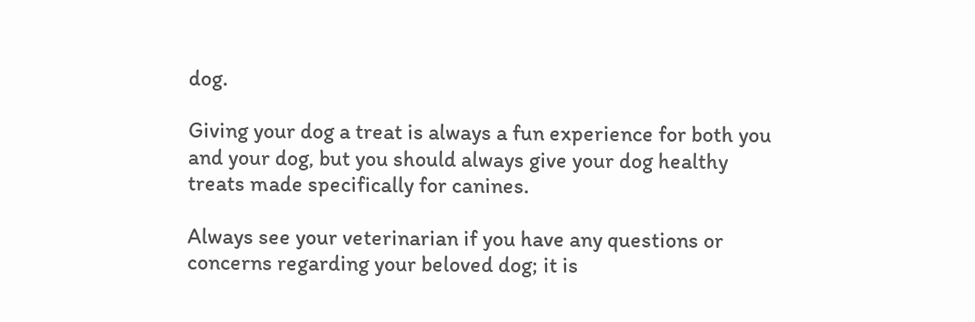dog.

Giving your dog a treat is always a fun experience for both you and your dog, but you should always give your dog healthy treats made specifically for canines.

Always see your veterinarian if you have any questions or concerns regarding your beloved dog; it is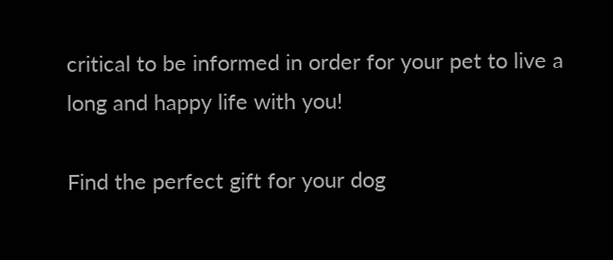critical to be informed in order for your pet to live a long and happy life with you!

Find the perfect gift for your dog